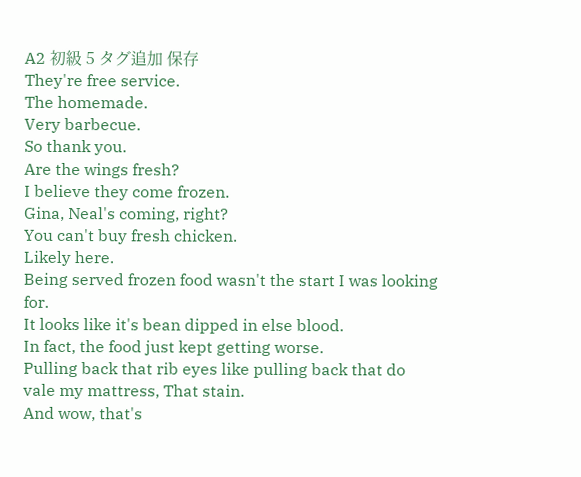A2 初級 5 タグ追加 保存
They're free service.
The homemade.
Very barbecue.
So thank you.
Are the wings fresh?
I believe they come frozen.
Gina, Neal's coming, right?
You can't buy fresh chicken.
Likely here.
Being served frozen food wasn't the start I was looking for.
It looks like it's bean dipped in else blood.
In fact, the food just kept getting worse.
Pulling back that rib eyes like pulling back that do vale my mattress, That stain.
And wow, that's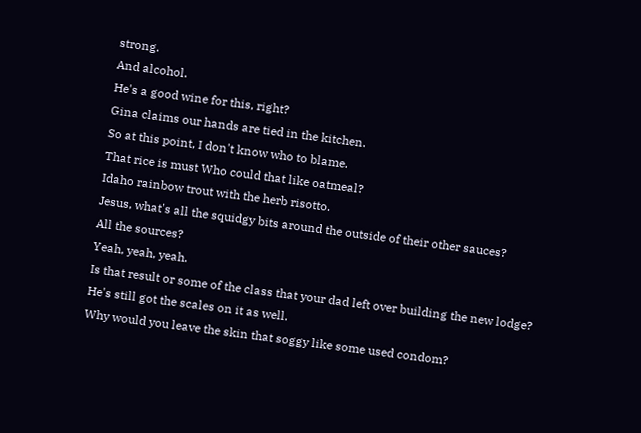strong.
And alcohol.
He's a good wine for this, right?
Gina claims our hands are tied in the kitchen.
So at this point, I don't know who to blame.
That rice is must Who could that like oatmeal?
Idaho rainbow trout with the herb risotto.
Jesus, what's all the squidgy bits around the outside of their other sauces?
All the sources?
Yeah, yeah, yeah.
Is that result or some of the class that your dad left over building the new lodge?
He's still got the scales on it as well.
Why would you leave the skin that soggy like some used condom?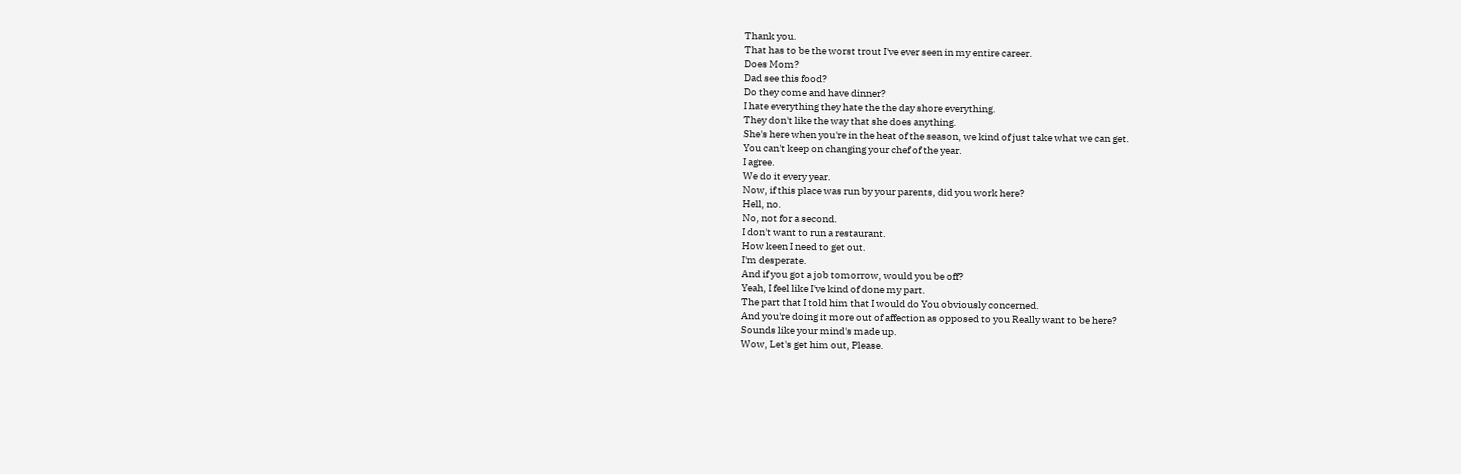Thank you.
That has to be the worst trout I've ever seen in my entire career.
Does Mom?
Dad see this food?
Do they come and have dinner?
I hate everything they hate the the day shore everything.
They don't like the way that she does anything.
She's here when you're in the heat of the season, we kind of just take what we can get.
You can't keep on changing your chef of the year.
I agree.
We do it every year.
Now, if this place was run by your parents, did you work here?
Hell, no.
No, not for a second.
I don't want to run a restaurant.
How keen I need to get out.
I'm desperate.
And if you got a job tomorrow, would you be off?
Yeah, I feel like I've kind of done my part.
The part that I told him that I would do You obviously concerned.
And you're doing it more out of affection as opposed to you Really want to be here?
Sounds like your mind's made up.
Wow, Let's get him out, Please.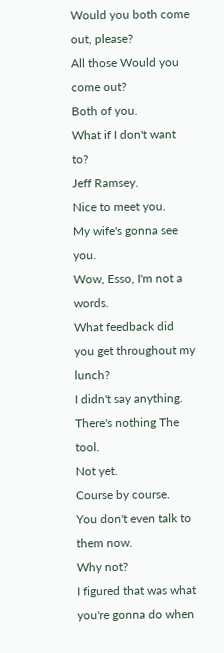Would you both come out, please?
All those Would you come out?
Both of you.
What if I don't want to?
Jeff Ramsey.
Nice to meet you.
My wife's gonna see you.
Wow, Esso, I'm not a words.
What feedback did you get throughout my lunch?
I didn't say anything.
There's nothing The tool.
Not yet.
Course by course.
You don't even talk to them now.
Why not?
I figured that was what you're gonna do when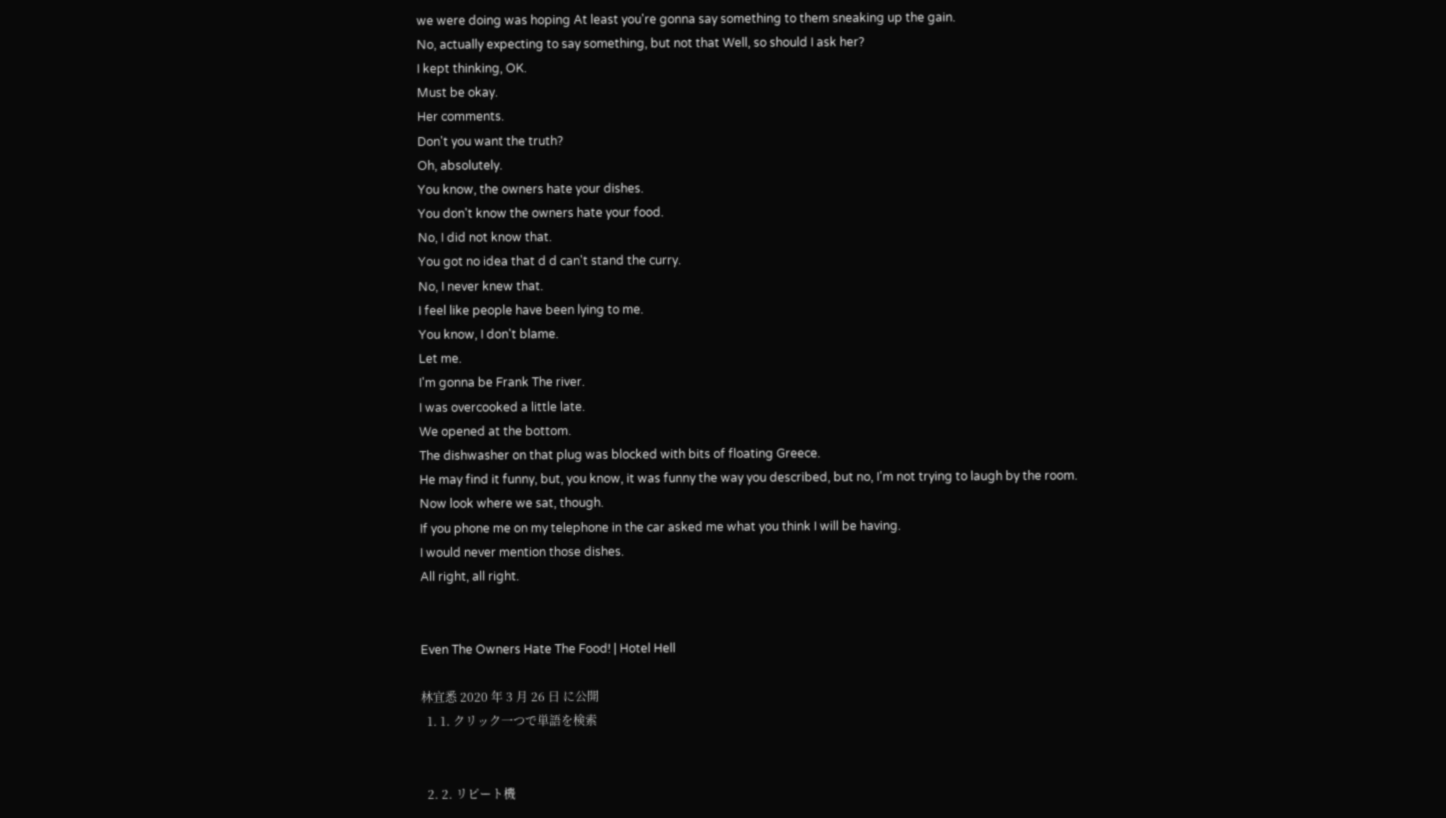we were doing was hoping At least you're gonna say something to them sneaking up the gain.
No, actually expecting to say something, but not that Well, so should I ask her?
I kept thinking, OK.
Must be okay.
Her comments.
Don't you want the truth?
Oh, absolutely.
You know, the owners hate your dishes.
You don't know the owners hate your food.
No, I did not know that.
You got no idea that d d can't stand the curry.
No, I never knew that.
I feel like people have been lying to me.
You know, I don't blame.
Let me.
I'm gonna be Frank The river.
I was overcooked a little late.
We opened at the bottom.
The dishwasher on that plug was blocked with bits of floating Greece.
He may find it funny, but, you know, it was funny the way you described, but no, I'm not trying to laugh by the room.
Now look where we sat, though.
If you phone me on my telephone in the car asked me what you think I will be having.
I would never mention those dishes.
All right, all right.


Even The Owners Hate The Food! | Hotel Hell

林宜悉 2020 年 3 月 26 日 に公開
  1. 1. クリック一つで単語を検索


  2. 2. リピート機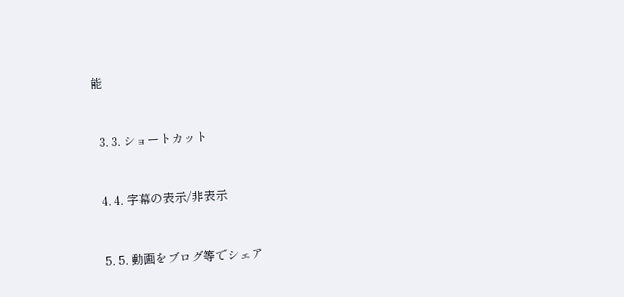能


  3. 3. ショートカット


  4. 4. 字幕の表示/非表示


  5. 5. 動画をブログ等でシェア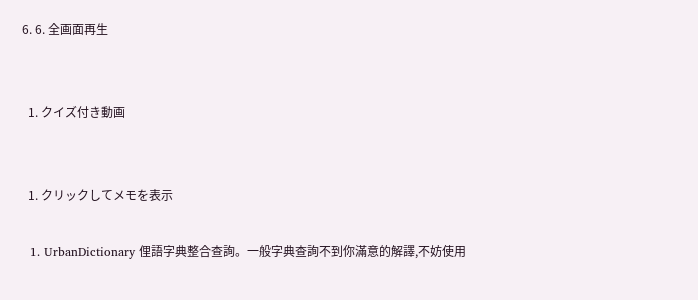6. 6. 全画面再生


  1. クイズ付き動画


  1. クリックしてメモを表示

  1. UrbanDictionary 俚語字典整合查詢。一般字典查詢不到你滿意的解譯,不妨使用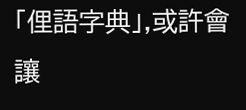「俚語字典」,或許會讓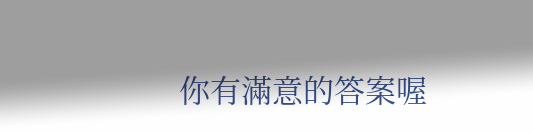你有滿意的答案喔